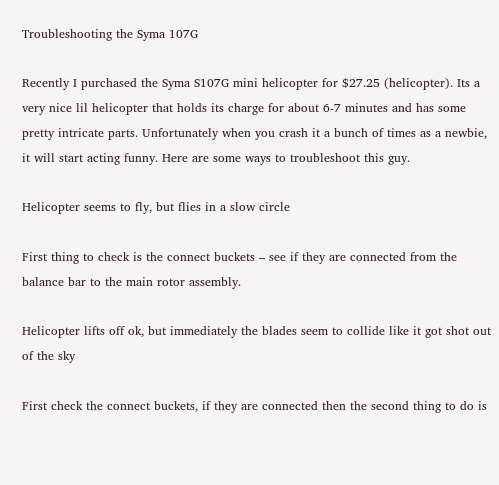Troubleshooting the Syma 107G

Recently I purchased the Syma S107G mini helicopter for $27.25 (helicopter). Its a very nice lil helicopter that holds its charge for about 6-7 minutes and has some pretty intricate parts. Unfortunately when you crash it a bunch of times as a newbie, it will start acting funny. Here are some ways to troubleshoot this guy.

Helicopter seems to fly, but flies in a slow circle

First thing to check is the connect buckets – see if they are connected from the balance bar to the main rotor assembly.

Helicopter lifts off ok, but immediately the blades seem to collide like it got shot out of the sky

First check the connect buckets, if they are connected then the second thing to do is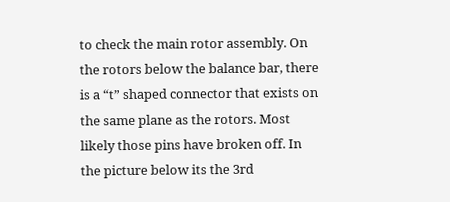to check the main rotor assembly. On the rotors below the balance bar, there is a “t” shaped connector that exists on the same plane as the rotors. Most likely those pins have broken off. In the picture below its the 3rd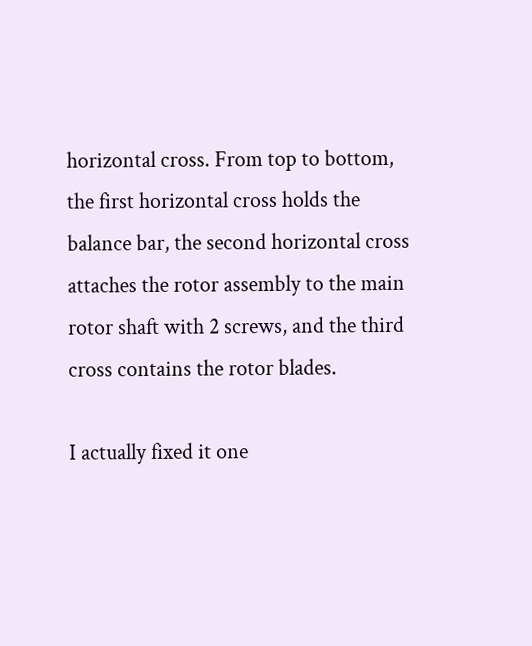horizontal cross. From top to bottom, the first horizontal cross holds the balance bar, the second horizontal cross attaches the rotor assembly to the main rotor shaft with 2 screws, and the third cross contains the rotor blades.

I actually fixed it one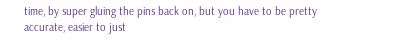time, by super gluing the pins back on, but you have to be pretty accurate, easier to just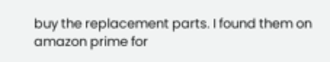buy the replacement parts. I found them on amazon prime for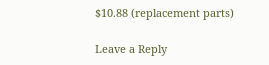$10.88 (replacement parts)

Leave a Reply